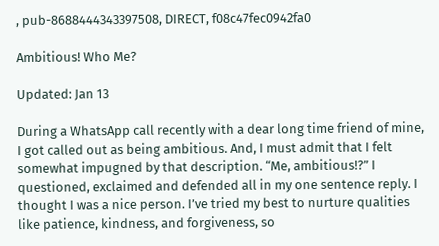, pub-8688444343397508, DIRECT, f08c47fec0942fa0

Ambitious! Who Me?

Updated: Jan 13

During a WhatsApp call recently with a dear long time friend of mine, I got called out as being ambitious. And, I must admit that I felt somewhat impugned by that description. “Me, ambitious!?” I questioned, exclaimed and defended all in my one sentence reply. I thought I was a nice person. I’ve tried my best to nurture qualities like patience, kindness, and forgiveness, so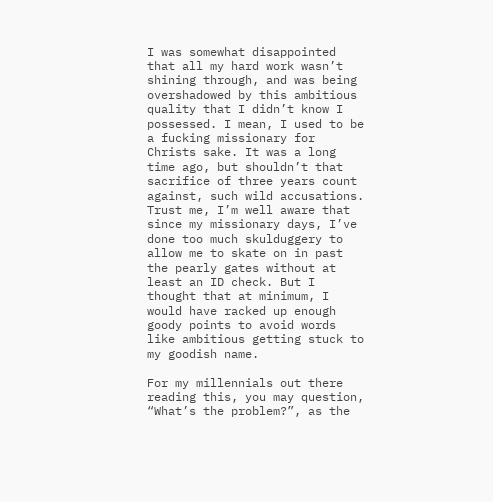I was somewhat disappointed that all my hard work wasn’t shining through, and was being overshadowed by this ambitious quality that I didn’t know I possessed. I mean, I used to be a fucking missionary for Christs sake. It was a long time ago, but shouldn’t that sacrifice of three years count against, such wild accusations. Trust me, I’m well aware that since my missionary days, I’ve done too much skulduggery to allow me to skate on in past the pearly gates without at least an ID check. But I thought that at minimum, I would have racked up enough goody points to avoid words like ambitious getting stuck to my goodish name.

For my millennials out there reading this, you may question, “What’s the problem?”, as the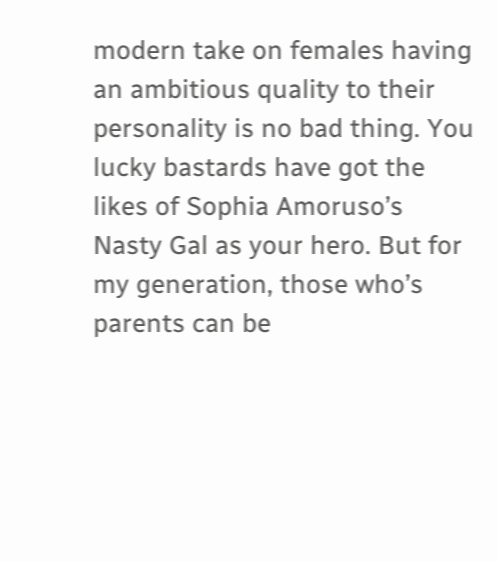modern take on females having an ambitious quality to their personality is no bad thing. You lucky bastards have got the likes of Sophia Amoruso’s Nasty Gal as your hero. But for my generation, those who’s parents can be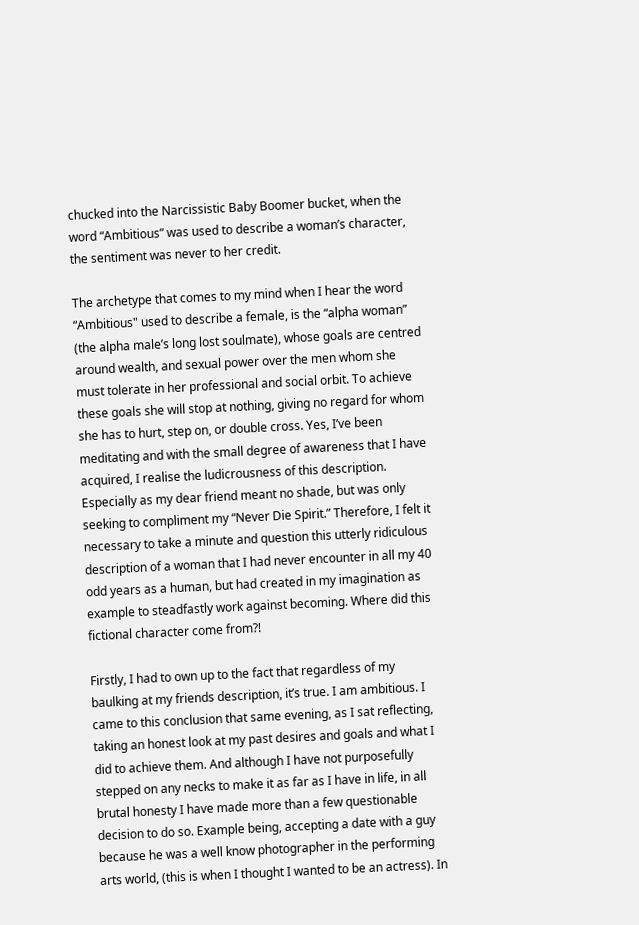chucked into the Narcissistic Baby Boomer bucket, when the word “Ambitious” was used to describe a woman’s character, the sentiment was never to her credit.

The archetype that comes to my mind when I hear the word “Ambitious" used to describe a female, is the “alpha woman” (the alpha male’s long lost soulmate), whose goals are centred around wealth, and sexual power over the men whom she must tolerate in her professional and social orbit. To achieve these goals she will stop at nothing, giving no regard for whom she has to hurt, step on, or double cross. Yes, I’ve been meditating and with the small degree of awareness that I have acquired, I realise the ludicrousness of this description. Especially as my dear friend meant no shade, but was only seeking to compliment my “Never Die Spirit.” Therefore, I felt it necessary to take a minute and question this utterly ridiculous description of a woman that I had never encounter in all my 40 odd years as a human, but had created in my imagination as example to steadfastly work against becoming. Where did this fictional character come from?!

Firstly, I had to own up to the fact that regardless of my baulking at my friends description, it’s true. I am ambitious. I came to this conclusion that same evening, as I sat reflecting, taking an honest look at my past desires and goals and what I did to achieve them. And although I have not purposefully stepped on any necks to make it as far as I have in life, in all brutal honesty I have made more than a few questionable decision to do so. Example being, accepting a date with a guy because he was a well know photographer in the performing arts world, (this is when I thought I wanted to be an actress). In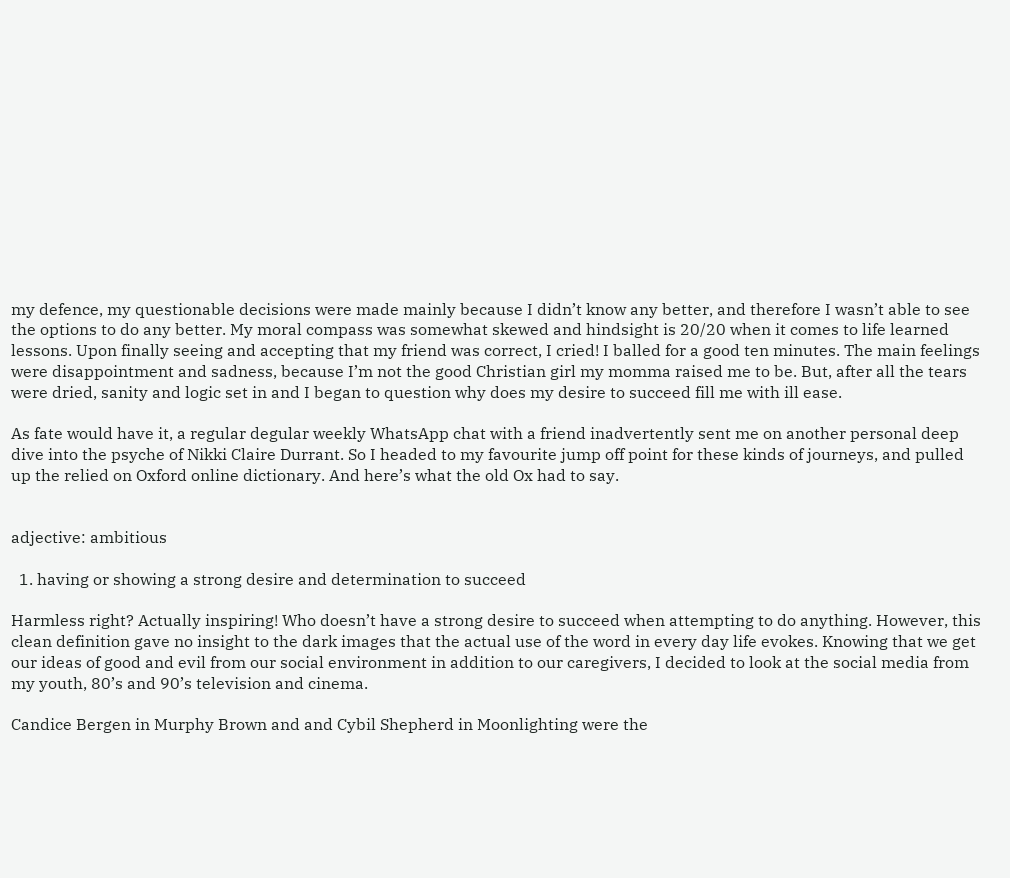my defence, my questionable decisions were made mainly because I didn’t know any better, and therefore I wasn’t able to see the options to do any better. My moral compass was somewhat skewed and hindsight is 20/20 when it comes to life learned lessons. Upon finally seeing and accepting that my friend was correct, I cried! I balled for a good ten minutes. The main feelings were disappointment and sadness, because I’m not the good Christian girl my momma raised me to be. But, after all the tears were dried, sanity and logic set in and I began to question why does my desire to succeed fill me with ill ease.

As fate would have it, a regular degular weekly WhatsApp chat with a friend inadvertently sent me on another personal deep dive into the psyche of Nikki Claire Durrant. So I headed to my favourite jump off point for these kinds of journeys, and pulled up the relied on Oxford online dictionary. And here’s what the old Ox had to say.


adjective: ambitious

  1. having or showing a strong desire and determination to succeed

Harmless right? Actually inspiring! Who doesn’t have a strong desire to succeed when attempting to do anything. However, this clean definition gave no insight to the dark images that the actual use of the word in every day life evokes. Knowing that we get our ideas of good and evil from our social environment in addition to our caregivers, I decided to look at the social media from my youth, 80’s and 90’s television and cinema.

Candice Bergen in Murphy Brown and and Cybil Shepherd in Moonlighting were the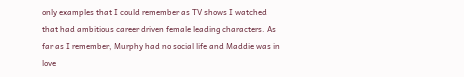only examples that I could remember as TV shows I watched that had ambitious career driven female leading characters. As far as I remember, Murphy had no social life and Maddie was in love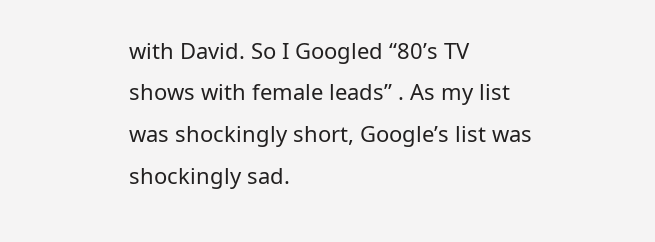with David. So I Googled “80’s TV shows with female leads” . As my list was shockingly short, Google’s list was shockingly sad.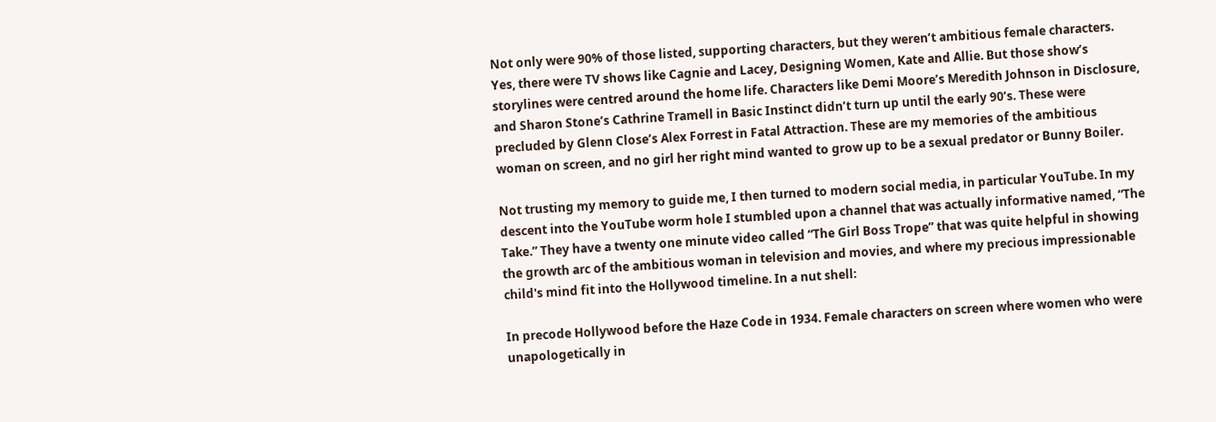Not only were 90% of those listed, supporting characters, but they weren’t ambitious female characters. Yes, there were TV shows like Cagnie and Lacey, Designing Women, Kate and Allie. But those show’s storylines were centred around the home life. Characters like Demi Moore’s Meredith Johnson in Disclosure, and Sharon Stone’s Cathrine Tramell in Basic Instinct didn’t turn up until the early 90’s. These were precluded by Glenn Close’s Alex Forrest in Fatal Attraction. These are my memories of the ambitious woman on screen, and no girl her right mind wanted to grow up to be a sexual predator or Bunny Boiler.

Not trusting my memory to guide me, I then turned to modern social media, in particular YouTube. In my descent into the YouTube worm hole I stumbled upon a channel that was actually informative named, “The Take.” They have a twenty one minute video called “The Girl Boss Trope” that was quite helpful in showing the growth arc of the ambitious woman in television and movies, and where my precious impressionable child's mind fit into the Hollywood timeline. In a nut shell:

In precode Hollywood before the Haze Code in 1934. Female characters on screen where women who were unapologetically in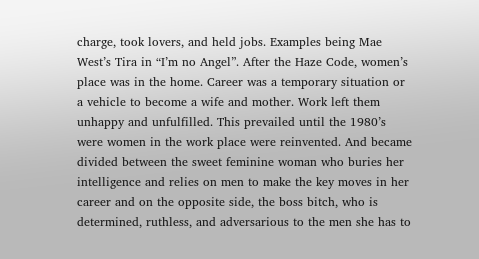charge, took lovers, and held jobs. Examples being Mae West’s Tira in “I’m no Angel”. After the Haze Code, women’s place was in the home. Career was a temporary situation or a vehicle to become a wife and mother. Work left them unhappy and unfulfilled. This prevailed until the 1980’s were women in the work place were reinvented. And became divided between the sweet feminine woman who buries her intelligence and relies on men to make the key moves in her career and on the opposite side, the boss bitch, who is determined, ruthless, and adversarious to the men she has to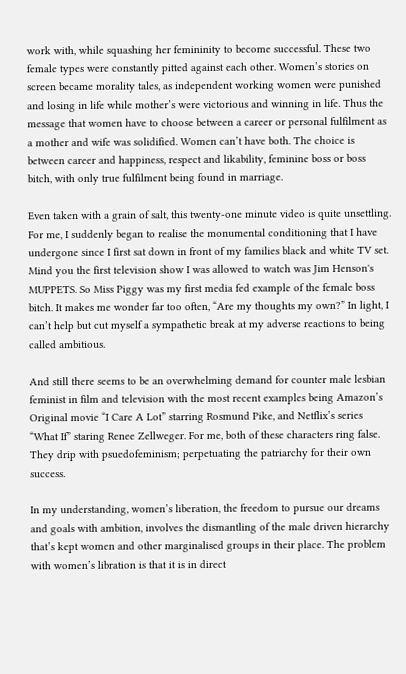work with, while squashing her femininity to become successful. These two female types were constantly pitted against each other. Women’s stories on screen became morality tales, as independent working women were punished and losing in life while mother’s were victorious and winning in life. Thus the message that women have to choose between a career or personal fulfilment as a mother and wife was solidified. Women can’t have both. The choice is between career and happiness, respect and likability, feminine boss or boss bitch, with only true fulfilment being found in marriage.

Even taken with a grain of salt, this twenty-one minute video is quite unsettling. For me, I suddenly began to realise the monumental conditioning that I have undergone since I first sat down in front of my families black and white TV set. Mind you the first television show I was allowed to watch was Jim Henson's MUPPETS. So Miss Piggy was my first media fed example of the female boss bitch. It makes me wonder far too often, “Are my thoughts my own?” In light, I can’t help but cut myself a sympathetic break at my adverse reactions to being called ambitious.

And still there seems to be an overwhelming demand for counter male lesbian feminist in film and television with the most recent examples being Amazon’s Original movie “I Care A Lot” starring Rosmund Pike, and Netflix’s series “What If” staring Renee Zellweger. For me, both of these characters ring false. They drip with psuedofeminism; perpetuating the patriarchy for their own success.

In my understanding, women’s liberation, the freedom to pursue our dreams and goals with ambition, involves the dismantling of the male driven hierarchy that’s kept women and other marginalised groups in their place. The problem with women’s libration is that it is in direct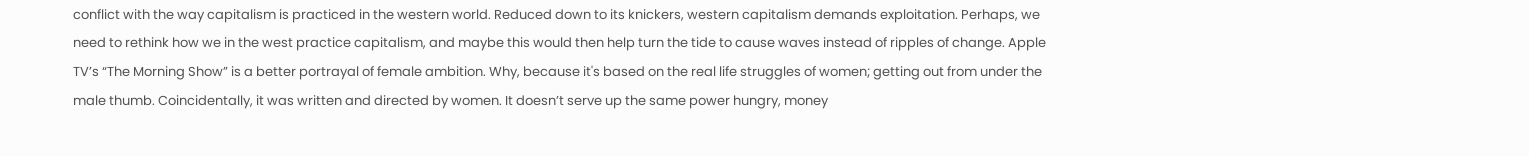conflict with the way capitalism is practiced in the western world. Reduced down to its knickers, western capitalism demands exploitation. Perhaps, we need to rethink how we in the west practice capitalism, and maybe this would then help turn the tide to cause waves instead of ripples of change. Apple TV’s “The Morning Show” is a better portrayal of female ambition. Why, because it's based on the real life struggles of women; getting out from under the male thumb. Coincidentally, it was written and directed by women. It doesn’t serve up the same power hungry, money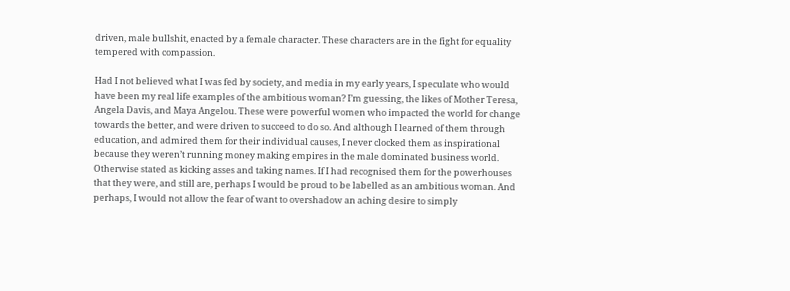driven, male bullshit, enacted by a female character. These characters are in the fight for equality tempered with compassion.

Had I not believed what I was fed by society, and media in my early years, I speculate who would have been my real life examples of the ambitious woman? I’m guessing, the likes of Mother Teresa, Angela Davis, and Maya Angelou. These were powerful women who impacted the world for change towards the better, and were driven to succeed to do so. And although I learned of them through education, and admired them for their individual causes, I never clocked them as inspirational because they weren’t running money making empires in the male dominated business world. Otherwise stated as kicking asses and taking names. If I had recognised them for the powerhouses that they were, and still are, perhaps I would be proud to be labelled as an ambitious woman. And perhaps, I would not allow the fear of want to overshadow an aching desire to simply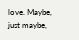love. Maybe, just maybe,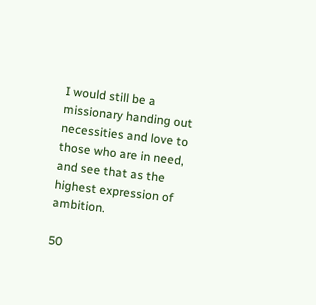I would still be a missionary handing out necessities and love to those who are in need, and see that as the highest expression of ambition.

50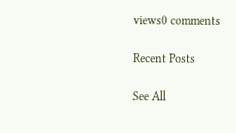views0 comments

Recent Posts

See All